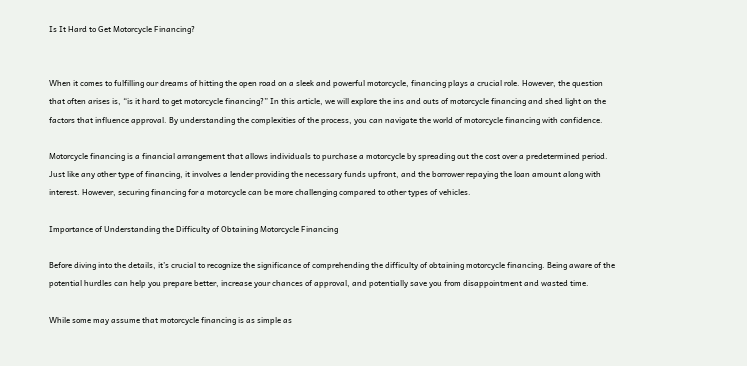Is It Hard to Get Motorcycle Financing?


When it comes to fulfilling our dreams of hitting the open road on a sleek and powerful motorcycle, financing plays a crucial role. However, the question that often arises is, “is it hard to get motorcycle financing?” In this article, we will explore the ins and outs of motorcycle financing and shed light on the factors that influence approval. By understanding the complexities of the process, you can navigate the world of motorcycle financing with confidence.

Motorcycle financing is a financial arrangement that allows individuals to purchase a motorcycle by spreading out the cost over a predetermined period. Just like any other type of financing, it involves a lender providing the necessary funds upfront, and the borrower repaying the loan amount along with interest. However, securing financing for a motorcycle can be more challenging compared to other types of vehicles.

Importance of Understanding the Difficulty of Obtaining Motorcycle Financing

Before diving into the details, it’s crucial to recognize the significance of comprehending the difficulty of obtaining motorcycle financing. Being aware of the potential hurdles can help you prepare better, increase your chances of approval, and potentially save you from disappointment and wasted time.

While some may assume that motorcycle financing is as simple as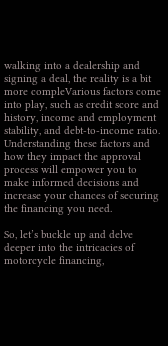walking into a dealership and signing a deal, the reality is a bit more compleVarious factors come into play, such as credit score and history, income and employment stability, and debt-to-income ratio. Understanding these factors and how they impact the approval process will empower you to make informed decisions and increase your chances of securing the financing you need.

So, let’s buckle up and delve deeper into the intricacies of motorcycle financing,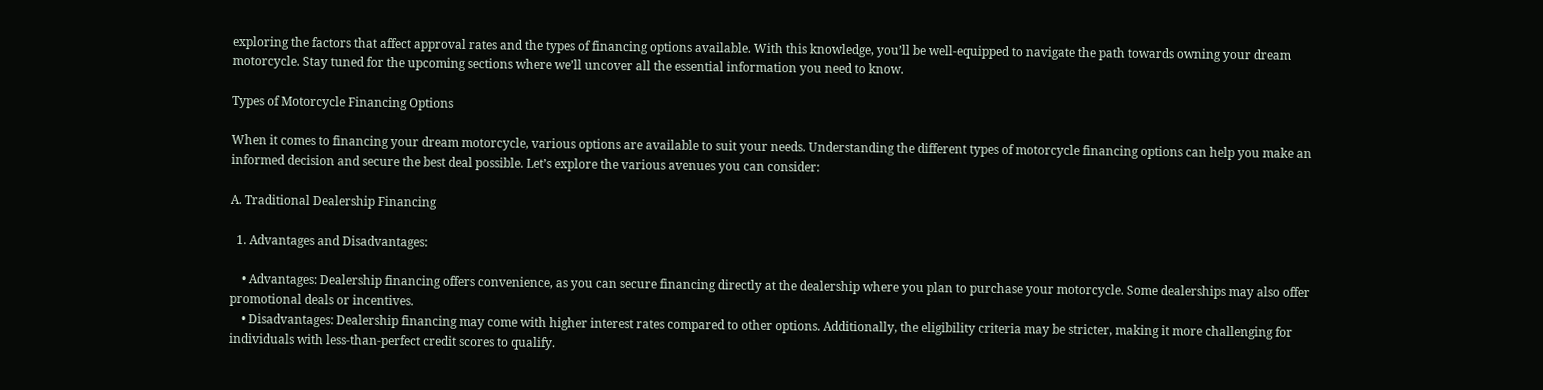exploring the factors that affect approval rates and the types of financing options available. With this knowledge, you’ll be well-equipped to navigate the path towards owning your dream motorcycle. Stay tuned for the upcoming sections where we’ll uncover all the essential information you need to know.

Types of Motorcycle Financing Options

When it comes to financing your dream motorcycle, various options are available to suit your needs. Understanding the different types of motorcycle financing options can help you make an informed decision and secure the best deal possible. Let’s explore the various avenues you can consider:

A. Traditional Dealership Financing

  1. Advantages and Disadvantages:

    • Advantages: Dealership financing offers convenience, as you can secure financing directly at the dealership where you plan to purchase your motorcycle. Some dealerships may also offer promotional deals or incentives.
    • Disadvantages: Dealership financing may come with higher interest rates compared to other options. Additionally, the eligibility criteria may be stricter, making it more challenging for individuals with less-than-perfect credit scores to qualify.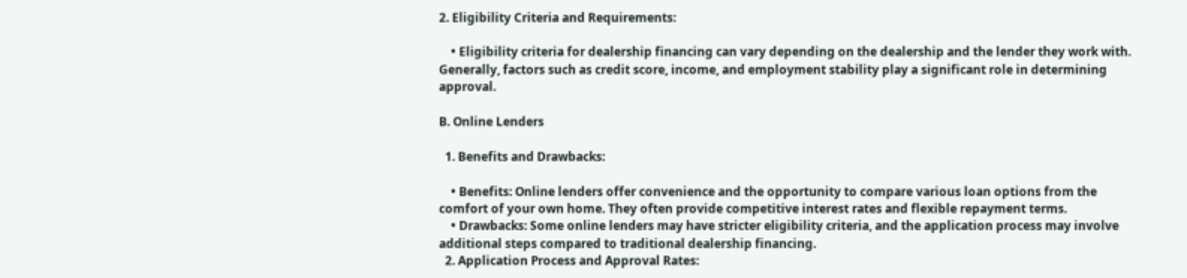2. Eligibility Criteria and Requirements:

    • Eligibility criteria for dealership financing can vary depending on the dealership and the lender they work with. Generally, factors such as credit score, income, and employment stability play a significant role in determining approval.

B. Online Lenders

  1. Benefits and Drawbacks:

    • Benefits: Online lenders offer convenience and the opportunity to compare various loan options from the comfort of your own home. They often provide competitive interest rates and flexible repayment terms.
    • Drawbacks: Some online lenders may have stricter eligibility criteria, and the application process may involve additional steps compared to traditional dealership financing.
  2. Application Process and Approval Rates: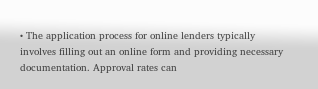• The application process for online lenders typically involves filling out an online form and providing necessary documentation. Approval rates can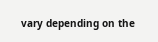vary depending on the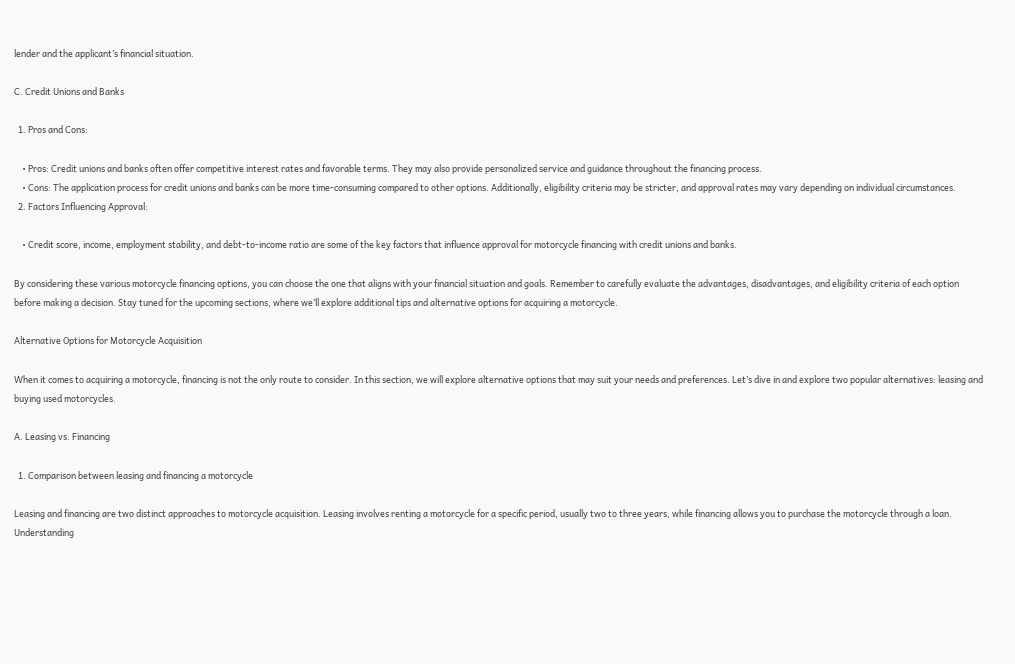lender and the applicant’s financial situation.

C. Credit Unions and Banks

  1. Pros and Cons:

    • Pros: Credit unions and banks often offer competitive interest rates and favorable terms. They may also provide personalized service and guidance throughout the financing process.
    • Cons: The application process for credit unions and banks can be more time-consuming compared to other options. Additionally, eligibility criteria may be stricter, and approval rates may vary depending on individual circumstances.
  2. Factors Influencing Approval:

    • Credit score, income, employment stability, and debt-to-income ratio are some of the key factors that influence approval for motorcycle financing with credit unions and banks.

By considering these various motorcycle financing options, you can choose the one that aligns with your financial situation and goals. Remember to carefully evaluate the advantages, disadvantages, and eligibility criteria of each option before making a decision. Stay tuned for the upcoming sections, where we’ll explore additional tips and alternative options for acquiring a motorcycle.

Alternative Options for Motorcycle Acquisition

When it comes to acquiring a motorcycle, financing is not the only route to consider. In this section, we will explore alternative options that may suit your needs and preferences. Let’s dive in and explore two popular alternatives: leasing and buying used motorcycles.

A. Leasing vs. Financing

  1. Comparison between leasing and financing a motorcycle

Leasing and financing are two distinct approaches to motorcycle acquisition. Leasing involves renting a motorcycle for a specific period, usually two to three years, while financing allows you to purchase the motorcycle through a loan. Understanding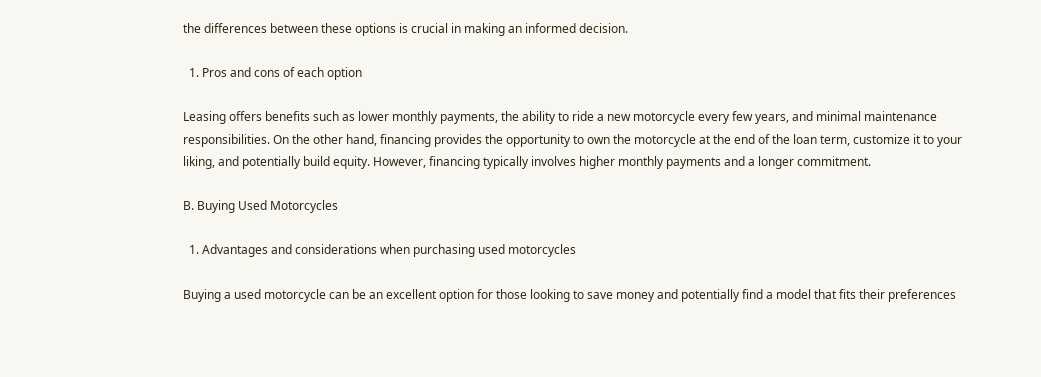the differences between these options is crucial in making an informed decision.

  1. Pros and cons of each option

Leasing offers benefits such as lower monthly payments, the ability to ride a new motorcycle every few years, and minimal maintenance responsibilities. On the other hand, financing provides the opportunity to own the motorcycle at the end of the loan term, customize it to your liking, and potentially build equity. However, financing typically involves higher monthly payments and a longer commitment.

B. Buying Used Motorcycles

  1. Advantages and considerations when purchasing used motorcycles

Buying a used motorcycle can be an excellent option for those looking to save money and potentially find a model that fits their preferences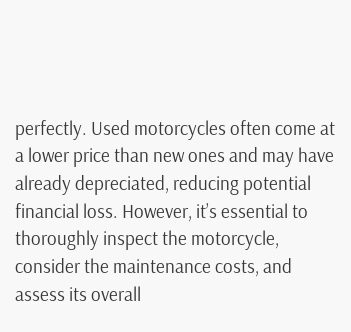perfectly. Used motorcycles often come at a lower price than new ones and may have already depreciated, reducing potential financial loss. However, it’s essential to thoroughly inspect the motorcycle, consider the maintenance costs, and assess its overall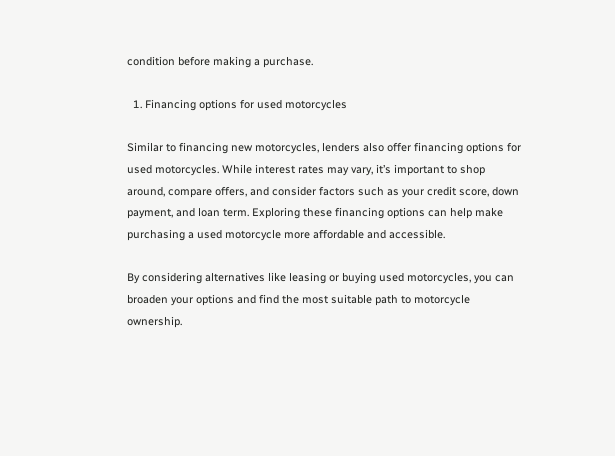condition before making a purchase.

  1. Financing options for used motorcycles

Similar to financing new motorcycles, lenders also offer financing options for used motorcycles. While interest rates may vary, it’s important to shop around, compare offers, and consider factors such as your credit score, down payment, and loan term. Exploring these financing options can help make purchasing a used motorcycle more affordable and accessible.

By considering alternatives like leasing or buying used motorcycles, you can broaden your options and find the most suitable path to motorcycle ownership.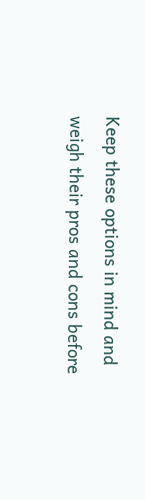Keep these options in mind and weigh their pros and cons before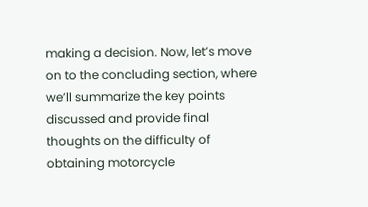making a decision. Now, let’s move on to the concluding section, where we’ll summarize the key points discussed and provide final thoughts on the difficulty of obtaining motorcycle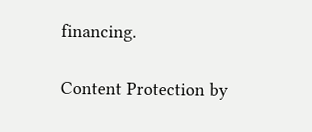financing.

Content Protection by